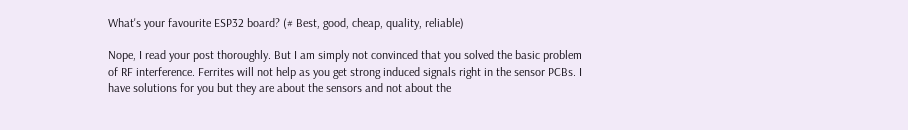What's your favourite ESP32 board? (# Best, good, cheap, quality, reliable)

Nope, I read your post thoroughly. But I am simply not convinced that you solved the basic problem of RF interference. Ferrites will not help as you get strong induced signals right in the sensor PCBs. I have solutions for you but they are about the sensors and not about the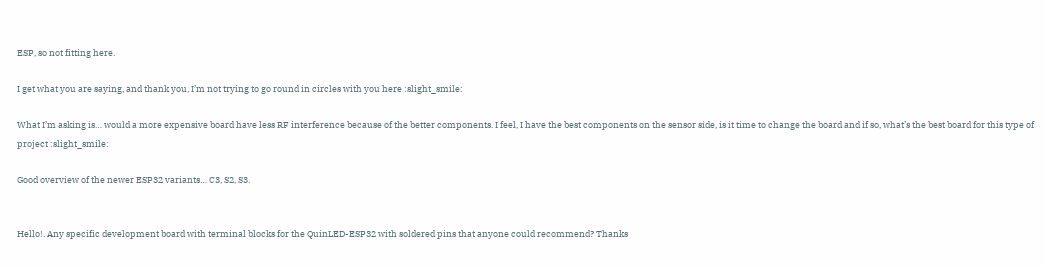ESP, so not fitting here.

I get what you are saying, and thank you, I’m not trying to go round in circles with you here :slight_smile:

What I’m asking is… would a more expensive board have less RF interference because of the better components. I feel, I have the best components on the sensor side, is it time to change the board and if so, what’s the best board for this type of project :slight_smile:

Good overview of the newer ESP32 variants… C3, S2, S3.


Hello!. Any specific development board with terminal blocks for the QuinLED-ESP32 with soldered pins that anyone could recommend? Thanks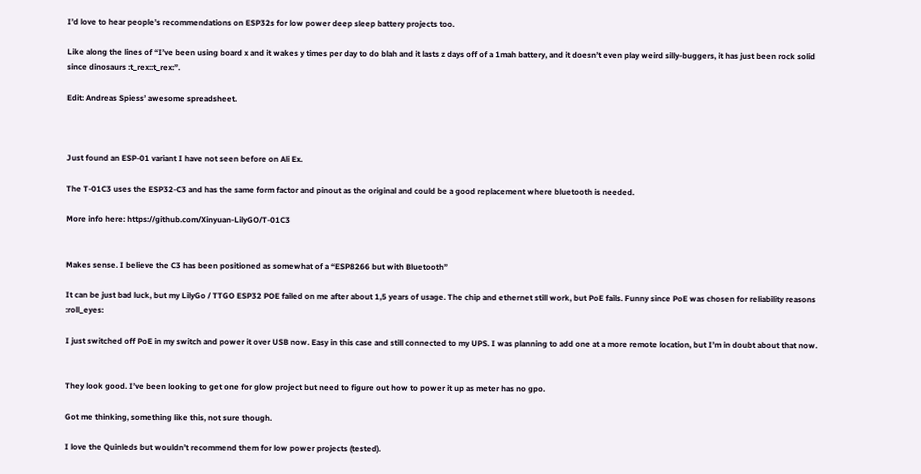I’d love to hear people’s recommendations on ESP32s for low power deep sleep battery projects too.

Like along the lines of “I’ve been using board x and it wakes y times per day to do blah and it lasts z days off of a 1mah battery, and it doesn’t even play weird silly-buggers, it has just been rock solid since dinosaurs :t_rex::t_rex:”.

Edit: Andreas Spiess’ awesome spreadsheet.



Just found an ESP-01 variant I have not seen before on Ali Ex.

The T-01C3 uses the ESP32-C3 and has the same form factor and pinout as the original and could be a good replacement where bluetooth is needed.

More info here: https://github.com/Xinyuan-LilyGO/T-01C3


Makes sense. I believe the C3 has been positioned as somewhat of a “ESP8266 but with Bluetooth”

It can be just bad luck, but my LilyGo / TTGO ESP32 POE failed on me after about 1,5 years of usage. The chip and ethernet still work, but PoE fails. Funny since PoE was chosen for reliability reasons :roll_eyes:

I just switched off PoE in my switch and power it over USB now. Easy in this case and still connected to my UPS. I was planning to add one at a more remote location, but I’m in doubt about that now.


They look good. I’ve been looking to get one for glow project but need to figure out how to power it up as meter has no gpo.

Got me thinking, something like this, not sure though.

I love the Quinleds but wouldn’t recommend them for low power projects (tested).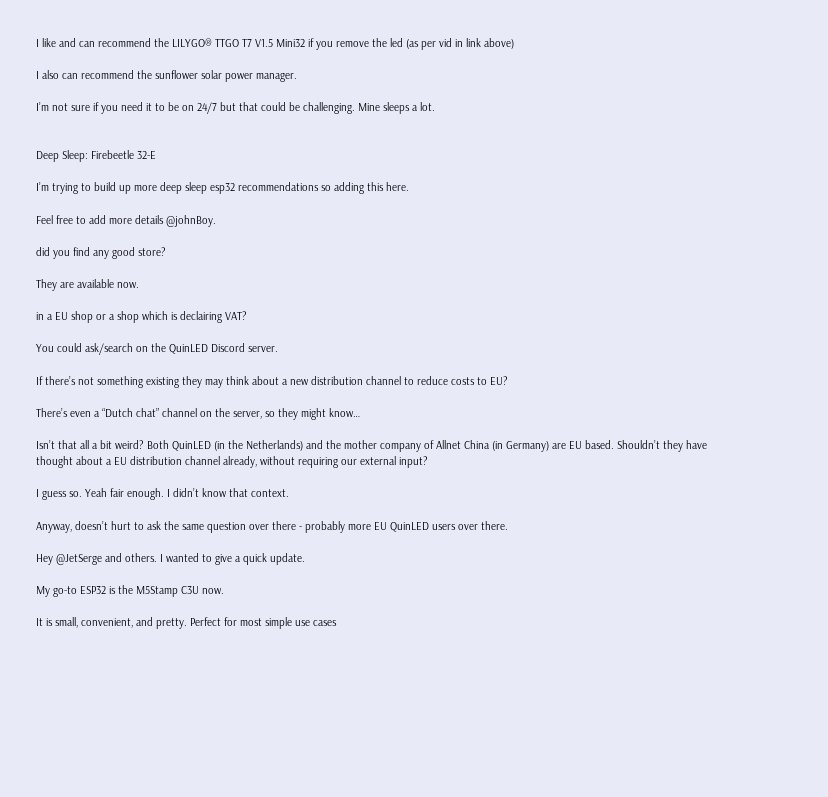I like and can recommend the LILYGO® TTGO T7 V1.5 Mini32 if you remove the led (as per vid in link above)

I also can recommend the sunflower solar power manager.

I’m not sure if you need it to be on 24/7 but that could be challenging. Mine sleeps a lot.


Deep Sleep: Firebeetle 32-E

I’m trying to build up more deep sleep esp32 recommendations so adding this here.

Feel free to add more details @johnBoy.

did you find any good store?

They are available now.

in a EU shop or a shop which is declairing VAT?

You could ask/search on the QuinLED Discord server.

If there’s not something existing they may think about a new distribution channel to reduce costs to EU?

There’s even a “Dutch chat” channel on the server, so they might know…

Isn’t that all a bit weird? Both QuinLED (in the Netherlands) and the mother company of Allnet China (in Germany) are EU based. Shouldn’t they have thought about a EU distribution channel already, without requiring our external input?

I guess so. Yeah fair enough. I didn’t know that context.

Anyway, doesn’t hurt to ask the same question over there - probably more EU QuinLED users over there.

Hey @JetSerge and others. I wanted to give a quick update.

My go-to ESP32 is the M5Stamp C3U now.

It is small, convenient, and pretty. Perfect for most simple use cases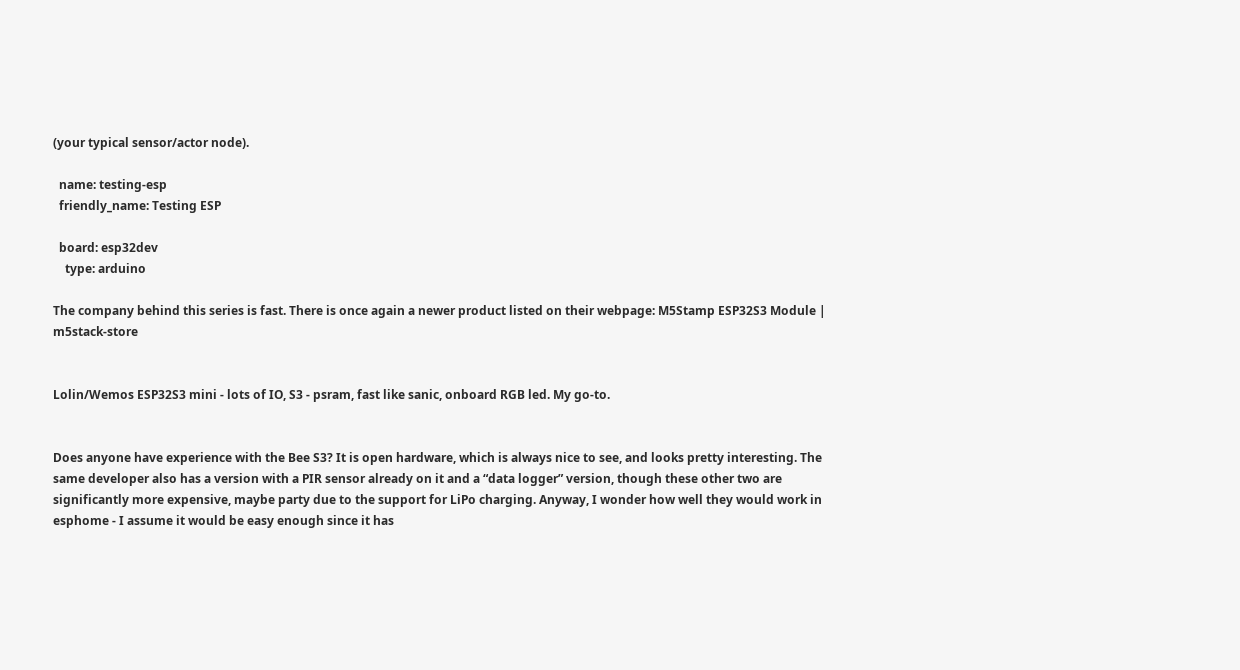(your typical sensor/actor node).

  name: testing-esp
  friendly_name: Testing ESP

  board: esp32dev
    type: arduino

The company behind this series is fast. There is once again a newer product listed on their webpage: M5Stamp ESP32S3 Module | m5stack-store


Lolin/Wemos ESP32S3 mini - lots of IO, S3 - psram, fast like sanic, onboard RGB led. My go-to.


Does anyone have experience with the Bee S3? It is open hardware, which is always nice to see, and looks pretty interesting. The same developer also has a version with a PIR sensor already on it and a “data logger” version, though these other two are significantly more expensive, maybe party due to the support for LiPo charging. Anyway, I wonder how well they would work in esphome - I assume it would be easy enough since it has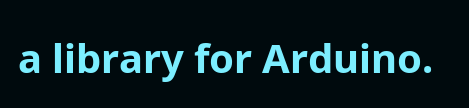a library for Arduino.